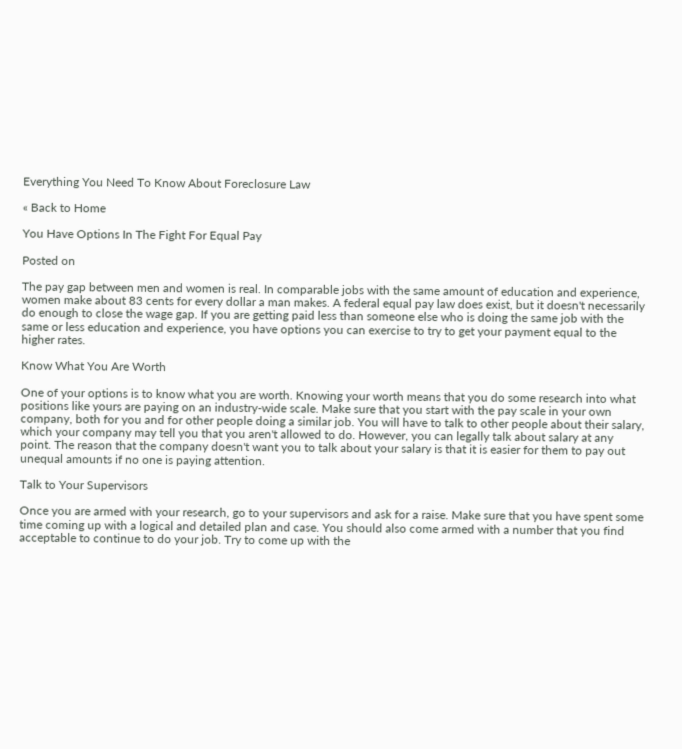Everything You Need To Know About Foreclosure Law

« Back to Home

You Have Options In The Fight For Equal Pay

Posted on

The pay gap between men and women is real. In comparable jobs with the same amount of education and experience, women make about 83 cents for every dollar a man makes. A federal equal pay law does exist, but it doesn't necessarily do enough to close the wage gap. If you are getting paid less than someone else who is doing the same job with the same or less education and experience, you have options you can exercise to try to get your payment equal to the higher rates.

Know What You Are Worth

One of your options is to know what you are worth. Knowing your worth means that you do some research into what positions like yours are paying on an industry-wide scale. Make sure that you start with the pay scale in your own company, both for you and for other people doing a similar job. You will have to talk to other people about their salary, which your company may tell you that you aren't allowed to do. However, you can legally talk about salary at any point. The reason that the company doesn't want you to talk about your salary is that it is easier for them to pay out unequal amounts if no one is paying attention.

Talk to Your Supervisors

Once you are armed with your research, go to your supervisors and ask for a raise. Make sure that you have spent some time coming up with a logical and detailed plan and case. You should also come armed with a number that you find acceptable to continue to do your job. Try to come up with the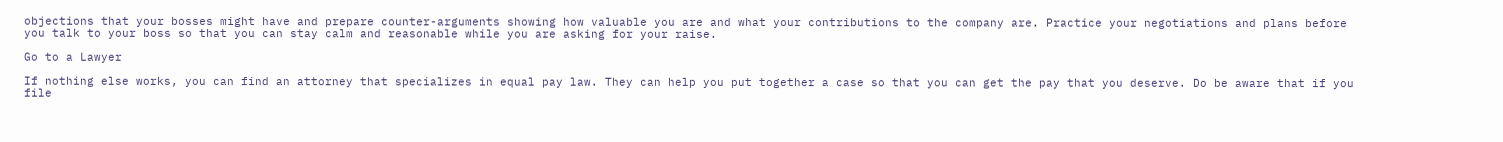objections that your bosses might have and prepare counter-arguments showing how valuable you are and what your contributions to the company are. Practice your negotiations and plans before you talk to your boss so that you can stay calm and reasonable while you are asking for your raise.

Go to a Lawyer

If nothing else works, you can find an attorney that specializes in equal pay law. They can help you put together a case so that you can get the pay that you deserve. Do be aware that if you file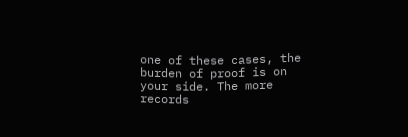one of these cases, the burden of proof is on your side. The more records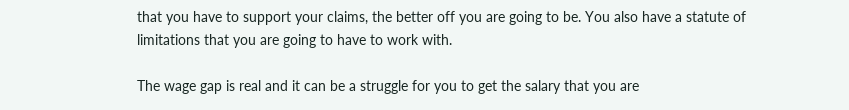that you have to support your claims, the better off you are going to be. You also have a statute of limitations that you are going to have to work with.

The wage gap is real and it can be a struggle for you to get the salary that you are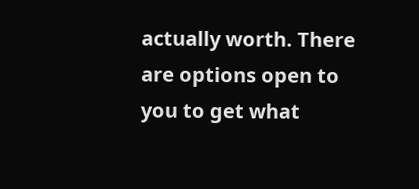actually worth. There are options open to you to get what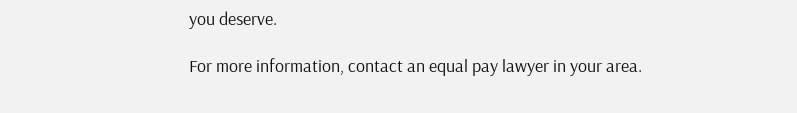you deserve.

For more information, contact an equal pay lawyer in your area.